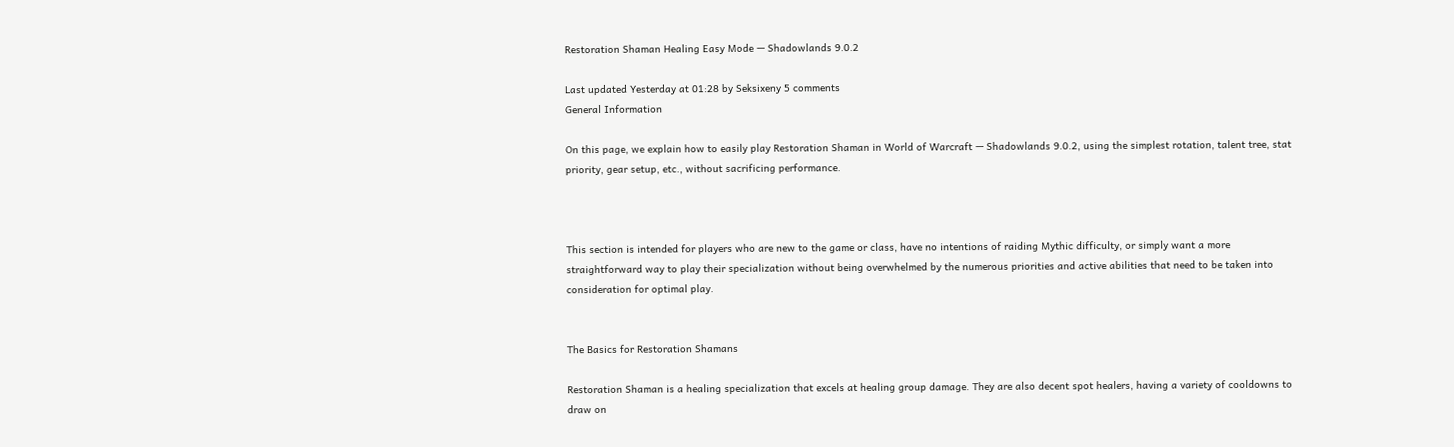Restoration Shaman Healing Easy Mode — Shadowlands 9.0.2

Last updated Yesterday at 01:28 by Seksixeny 5 comments
General Information

On this page, we explain how to easily play Restoration Shaman in World of Warcraft — Shadowlands 9.0.2, using the simplest rotation, talent tree, stat priority, gear setup, etc., without sacrificing performance.



This section is intended for players who are new to the game or class, have no intentions of raiding Mythic difficulty, or simply want a more straightforward way to play their specialization without being overwhelmed by the numerous priorities and active abilities that need to be taken into consideration for optimal play.


The Basics for Restoration Shamans

Restoration Shaman is a healing specialization that excels at healing group damage. They are also decent spot healers, having a variety of cooldowns to draw on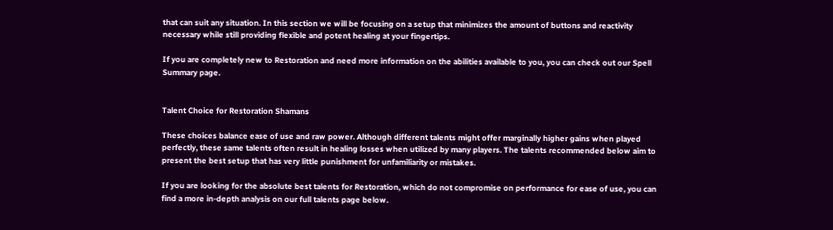that can suit any situation. In this section we will be focusing on a setup that minimizes the amount of buttons and reactivity necessary while still providing flexible and potent healing at your fingertips.

If you are completely new to Restoration and need more information on the abilities available to you, you can check out our Spell Summary page.


Talent Choice for Restoration Shamans

These choices balance ease of use and raw power. Although different talents might offer marginally higher gains when played perfectly, these same talents often result in healing losses when utilized by many players. The talents recommended below aim to present the best setup that has very little punishment for unfamiliarity or mistakes.

If you are looking for the absolute best talents for Restoration, which do not compromise on performance for ease of use, you can find a more in-depth analysis on our full talents page below.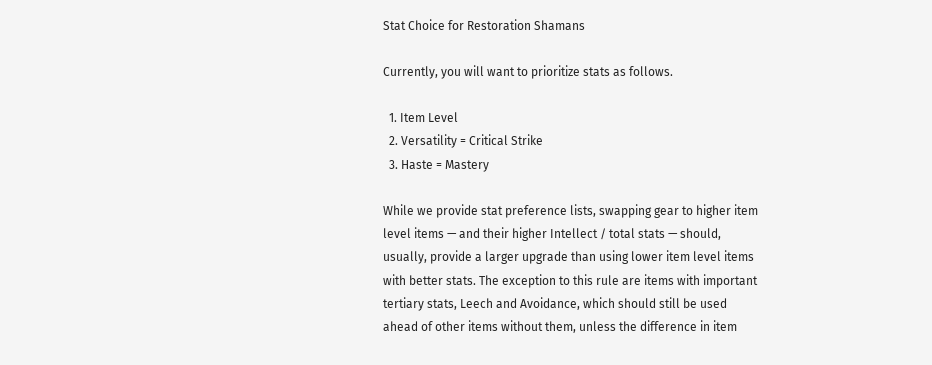Stat Choice for Restoration Shamans

Currently, you will want to prioritize stats as follows.

  1. Item Level
  2. Versatility = Critical Strike
  3. Haste = Mastery

While we provide stat preference lists, swapping gear to higher item level items — and their higher Intellect / total stats — should, usually, provide a larger upgrade than using lower item level items with better stats. The exception to this rule are items with important tertiary stats, Leech and Avoidance, which should still be used ahead of other items without them, unless the difference in item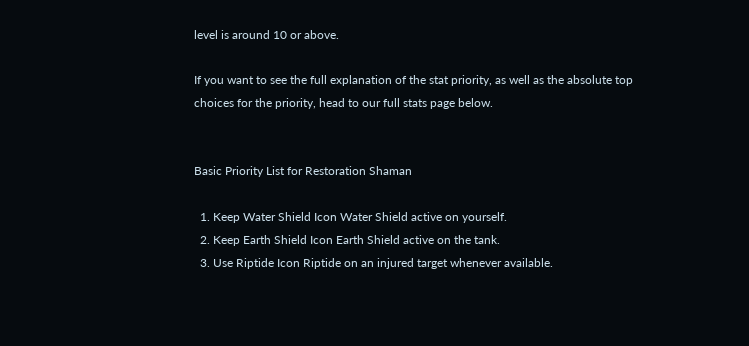level is around 10 or above.

If you want to see the full explanation of the stat priority, as well as the absolute top choices for the priority, head to our full stats page below.


Basic Priority List for Restoration Shaman

  1. Keep Water Shield Icon Water Shield active on yourself.
  2. Keep Earth Shield Icon Earth Shield active on the tank.
  3. Use Riptide Icon Riptide on an injured target whenever available.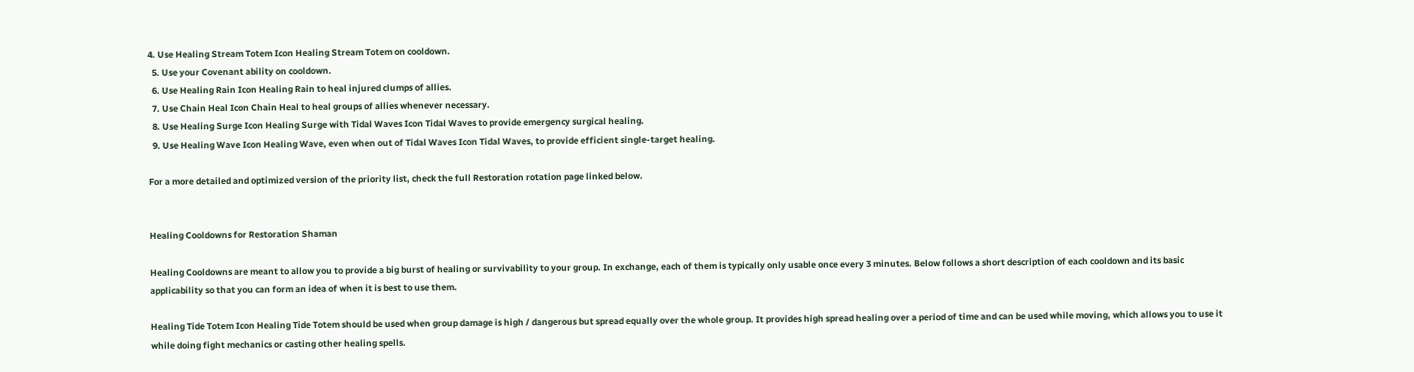4. Use Healing Stream Totem Icon Healing Stream Totem on cooldown.
  5. Use your Covenant ability on cooldown.
  6. Use Healing Rain Icon Healing Rain to heal injured clumps of allies.
  7. Use Chain Heal Icon Chain Heal to heal groups of allies whenever necessary.
  8. Use Healing Surge Icon Healing Surge with Tidal Waves Icon Tidal Waves to provide emergency surgical healing.
  9. Use Healing Wave Icon Healing Wave, even when out of Tidal Waves Icon Tidal Waves, to provide efficient single-target healing.

For a more detailed and optimized version of the priority list, check the full Restoration rotation page linked below.


Healing Cooldowns for Restoration Shaman

Healing Cooldowns are meant to allow you to provide a big burst of healing or survivability to your group. In exchange, each of them is typically only usable once every 3 minutes. Below follows a short description of each cooldown and its basic applicability so that you can form an idea of when it is best to use them.

Healing Tide Totem Icon Healing Tide Totem should be used when group damage is high / dangerous but spread equally over the whole group. It provides high spread healing over a period of time and can be used while moving, which allows you to use it while doing fight mechanics or casting other healing spells.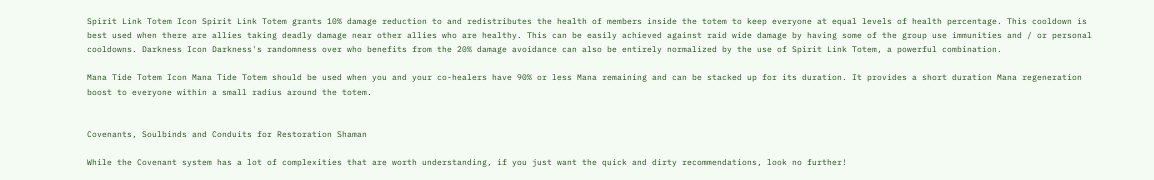Spirit Link Totem Icon Spirit Link Totem grants 10% damage reduction to and redistributes the health of members inside the totem to keep everyone at equal levels of health percentage. This cooldown is best used when there are allies taking deadly damage near other allies who are healthy. This can be easily achieved against raid wide damage by having some of the group use immunities and / or personal cooldowns. Darkness Icon Darkness's randomness over who benefits from the 20% damage avoidance can also be entirely normalized by the use of Spirit Link Totem, a powerful combination.

Mana Tide Totem Icon Mana Tide Totem should be used when you and your co-healers have 90% or less Mana remaining and can be stacked up for its duration. It provides a short duration Mana regeneration boost to everyone within a small radius around the totem.


Covenants, Soulbinds and Conduits for Restoration Shaman

While the Covenant system has a lot of complexities that are worth understanding, if you just want the quick and dirty recommendations, look no further!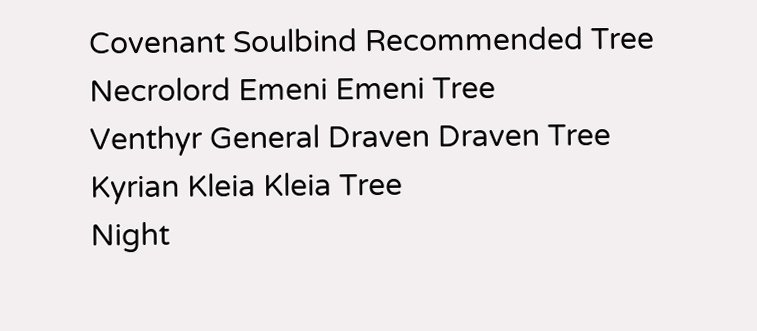Covenant Soulbind Recommended Tree
Necrolord Emeni Emeni Tree
Venthyr General Draven Draven Tree
Kyrian Kleia Kleia Tree
Night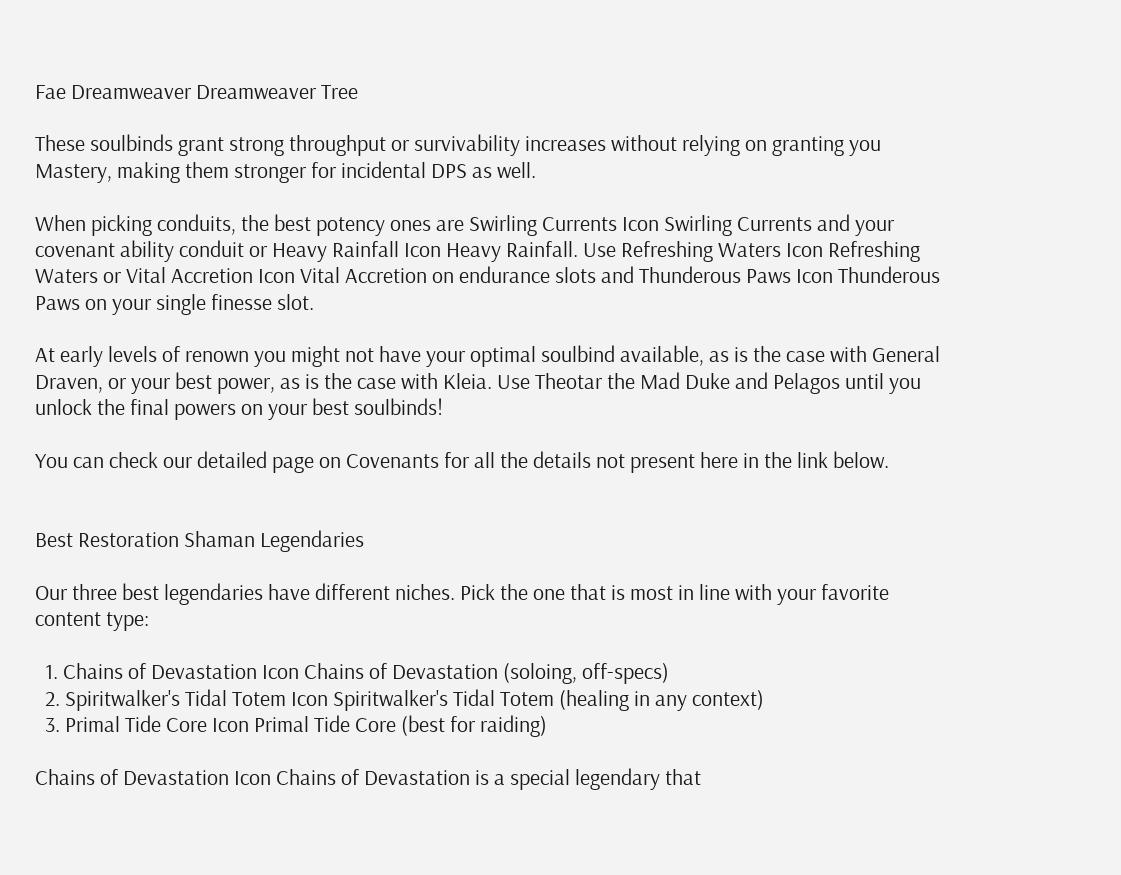Fae Dreamweaver Dreamweaver Tree

These soulbinds grant strong throughput or survivability increases without relying on granting you Mastery, making them stronger for incidental DPS as well.

When picking conduits, the best potency ones are Swirling Currents Icon Swirling Currents and your covenant ability conduit or Heavy Rainfall Icon Heavy Rainfall. Use Refreshing Waters Icon Refreshing Waters or Vital Accretion Icon Vital Accretion on endurance slots and Thunderous Paws Icon Thunderous Paws on your single finesse slot.

At early levels of renown you might not have your optimal soulbind available, as is the case with General Draven, or your best power, as is the case with Kleia. Use Theotar the Mad Duke and Pelagos until you unlock the final powers on your best soulbinds!

You can check our detailed page on Covenants for all the details not present here in the link below.


Best Restoration Shaman Legendaries

Our three best legendaries have different niches. Pick the one that is most in line with your favorite content type:

  1. Chains of Devastation Icon Chains of Devastation (soloing, off-specs)
  2. Spiritwalker's Tidal Totem Icon Spiritwalker's Tidal Totem (healing in any context)
  3. Primal Tide Core Icon Primal Tide Core (best for raiding)

Chains of Devastation Icon Chains of Devastation is a special legendary that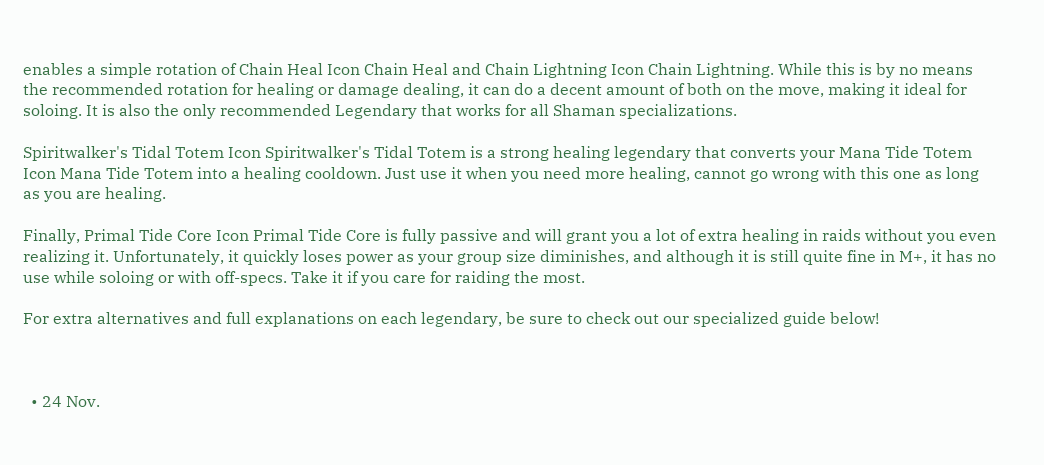enables a simple rotation of Chain Heal Icon Chain Heal and Chain Lightning Icon Chain Lightning. While this is by no means the recommended rotation for healing or damage dealing, it can do a decent amount of both on the move, making it ideal for soloing. It is also the only recommended Legendary that works for all Shaman specializations.

Spiritwalker's Tidal Totem Icon Spiritwalker's Tidal Totem is a strong healing legendary that converts your Mana Tide Totem Icon Mana Tide Totem into a healing cooldown. Just use it when you need more healing, cannot go wrong with this one as long as you are healing.

Finally, Primal Tide Core Icon Primal Tide Core is fully passive and will grant you a lot of extra healing in raids without you even realizing it. Unfortunately, it quickly loses power as your group size diminishes, and although it is still quite fine in M+, it has no use while soloing or with off-specs. Take it if you care for raiding the most.

For extra alternatives and full explanations on each legendary, be sure to check out our specialized guide below!



  • 24 Nov.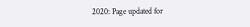2020: Page updated for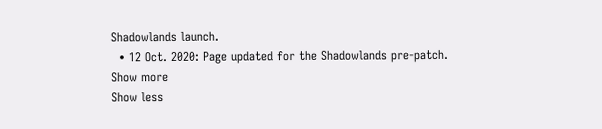Shadowlands launch.
  • 12 Oct. 2020: Page updated for the Shadowlands pre-patch.
Show more
Show less